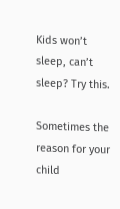Kids won’t sleep, can’t sleep? Try this.

Sometimes the reason for your child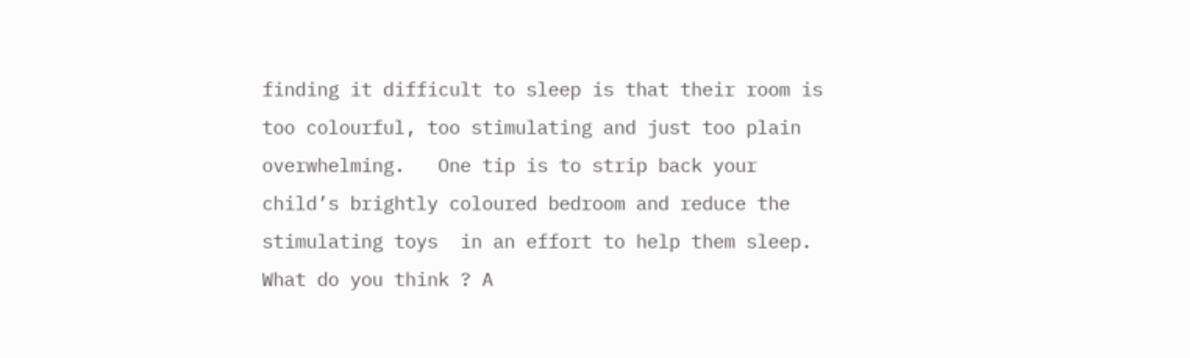finding it difficult to sleep is that their room is too colourful, too stimulating and just too plain overwhelming.   One tip is to strip back your child’s brightly coloured bedroom and reduce the stimulating toys  in an effort to help them sleep. What do you think ? A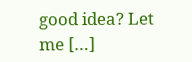good idea? Let me […]